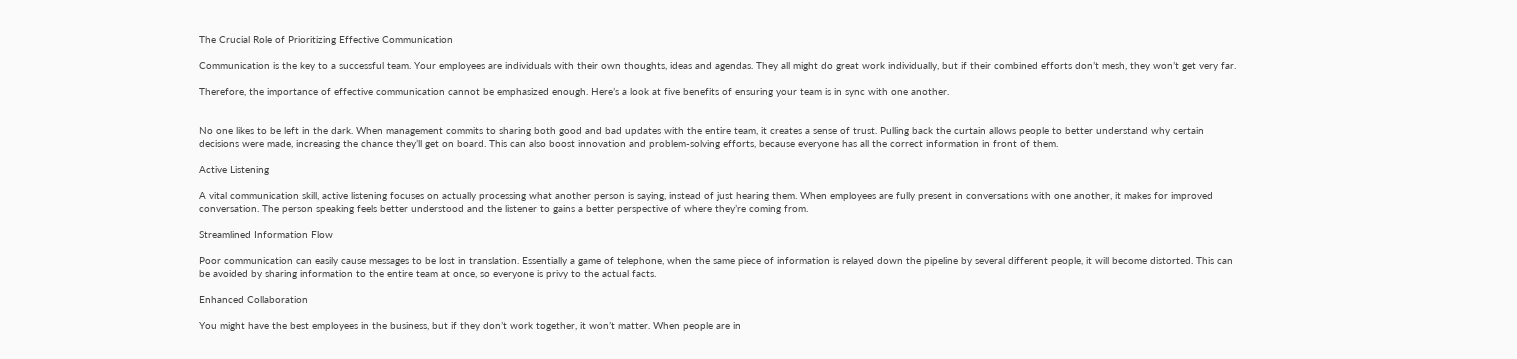The Crucial Role of Prioritizing Effective Communication

Communication is the key to a successful team. Your employees are individuals with their own thoughts, ideas and agendas. They all might do great work individually, but if their combined efforts don’t mesh, they won’t get very far.

Therefore, the importance of effective communication cannot be emphasized enough. Here’s a look at five benefits of ensuring your team is in sync with one another.


No one likes to be left in the dark. When management commits to sharing both good and bad updates with the entire team, it creates a sense of trust. Pulling back the curtain allows people to better understand why certain decisions were made, increasing the chance they’ll get on board. This can also boost innovation and problem-solving efforts, because everyone has all the correct information in front of them.

Active Listening

A vital communication skill, active listening focuses on actually processing what another person is saying, instead of just hearing them. When employees are fully present in conversations with one another, it makes for improved conversation. The person speaking feels better understood and the listener to gains a better perspective of where they’re coming from.

Streamlined Information Flow

Poor communication can easily cause messages to be lost in translation. Essentially a game of telephone, when the same piece of information is relayed down the pipeline by several different people, it will become distorted. This can be avoided by sharing information to the entire team at once, so everyone is privy to the actual facts.

Enhanced Collaboration

You might have the best employees in the business, but if they don’t work together, it won’t matter. When people are in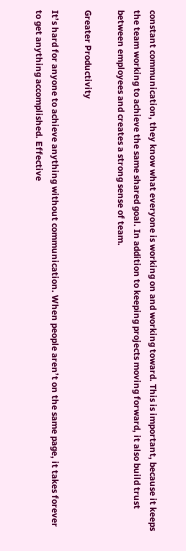constant communication, they know what everyone is working on and working toward. This is important, because it keeps the team working to achieve the same shared goal. In addition to keeping projects moving forward, it also build trust between employees and creates a strong sense of team.

Greater Productivity

It’s hard for anyone to achieve anything without communication. When people aren’t on the same page, it takes forever to get anything accomplished. Effective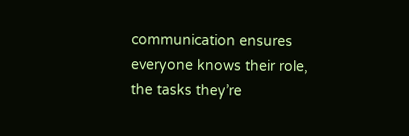communication ensures everyone knows their role, the tasks they’re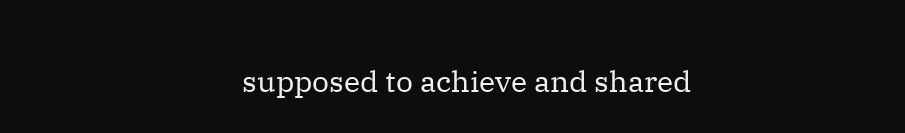supposed to achieve and shared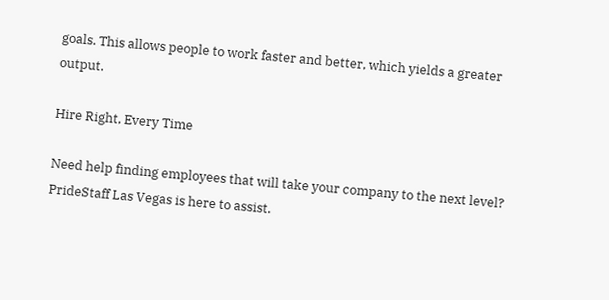goals. This allows people to work faster and better, which yields a greater output.

Hire Right, Every Time

Need help finding employees that will take your company to the next level? PrideStaff Las Vegas is here to assist.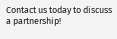Contact us today to discuss a partnership!